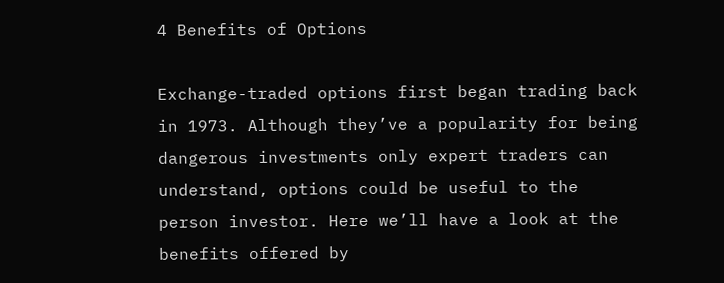4 Benefits of Options

Exchange-traded options first began trading back in 1973. Although they’ve a popularity for being dangerous investments only expert traders can understand, options could be useful to the person investor. Here we’ll have a look at the benefits offered by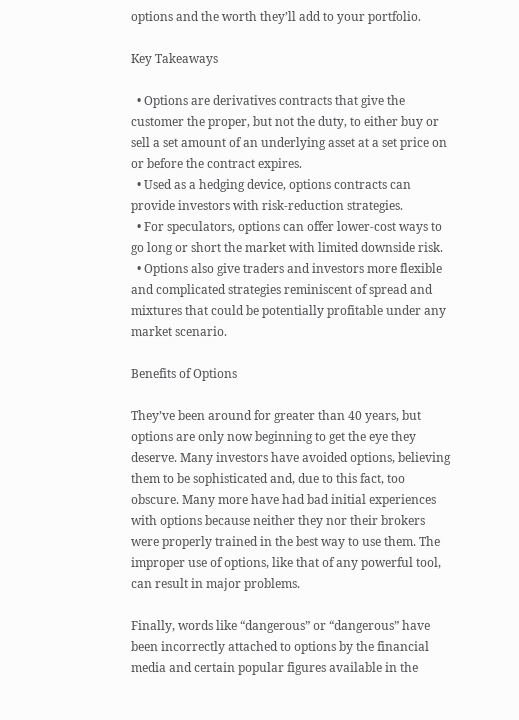options and the worth they’ll add to your portfolio.

Key Takeaways

  • Options are derivatives contracts that give the customer the proper, but not the duty, to either buy or sell a set amount of an underlying asset at a set price on or before the contract expires.
  • Used as a hedging device, options contracts can provide investors with risk-reduction strategies.
  • For speculators, options can offer lower-cost ways to go long or short the market with limited downside risk.
  • Options also give traders and investors more flexible and complicated strategies reminiscent of spread and mixtures that could be potentially profitable under any market scenario.

Benefits of Options

They’ve been around for greater than 40 years, but options are only now beginning to get the eye they deserve. Many investors have avoided options, believing them to be sophisticated and, due to this fact, too obscure. Many more have had bad initial experiences with options because neither they nor their brokers were properly trained in the best way to use them. The improper use of options, like that of any powerful tool, can result in major problems.

Finally, words like “dangerous” or “dangerous” have been incorrectly attached to options by the financial media and certain popular figures available in the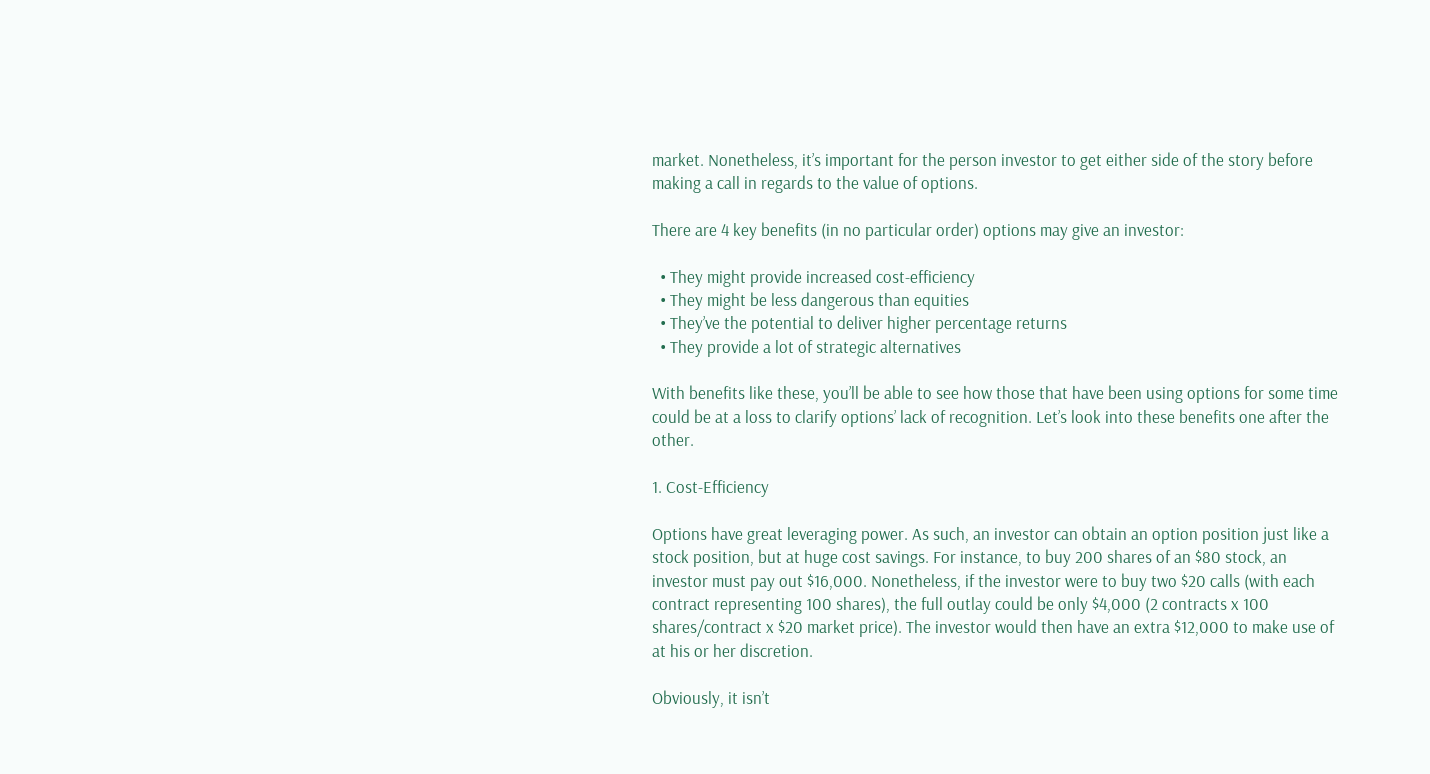market. Nonetheless, it’s important for the person investor to get either side of the story before making a call in regards to the value of options.

There are 4 key benefits (in no particular order) options may give an investor:

  • They might provide increased cost-efficiency
  • They might be less dangerous than equities
  • They’ve the potential to deliver higher percentage returns
  • They provide a lot of strategic alternatives

With benefits like these, you’ll be able to see how those that have been using options for some time could be at a loss to clarify options’ lack of recognition. Let’s look into these benefits one after the other.

1. Cost-Efficiency

Options have great leveraging power. As such, an investor can obtain an option position just like a stock position, but at huge cost savings. For instance, to buy 200 shares of an $80 stock, an investor must pay out $16,000. Nonetheless, if the investor were to buy two $20 calls (with each contract representing 100 shares), the full outlay could be only $4,000 (2 contracts x 100 shares/contract x $20 market price). The investor would then have an extra $12,000 to make use of at his or her discretion.

Obviously, it isn’t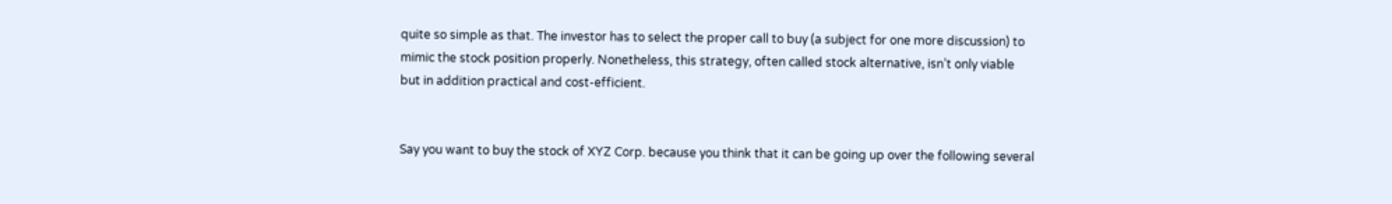quite so simple as that. The investor has to select the proper call to buy (a subject for one more discussion) to mimic the stock position properly. Nonetheless, this strategy, often called stock alternative, isn’t only viable but in addition practical and cost-efficient.


Say you want to buy the stock of XYZ Corp. because you think that it can be going up over the following several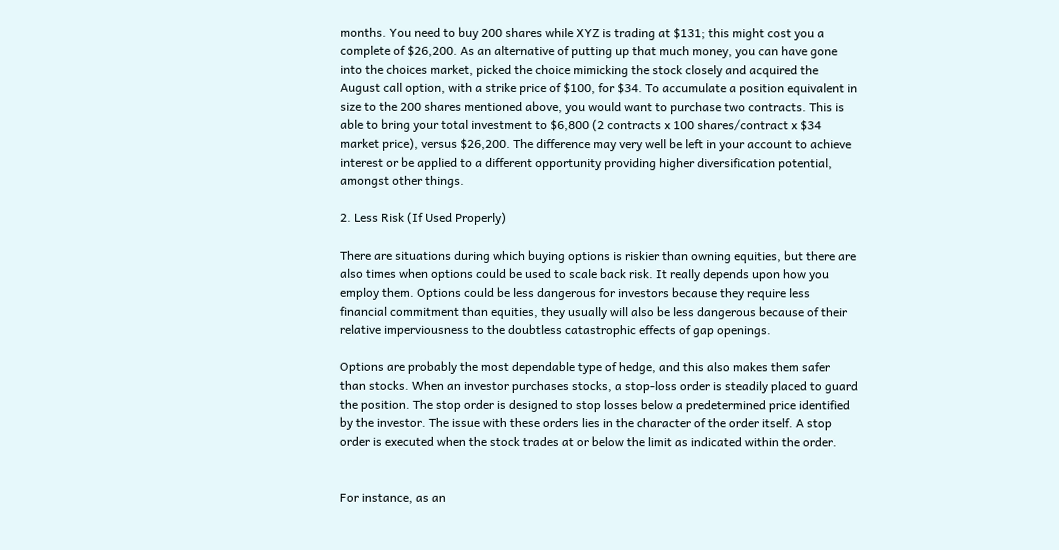months. You need to buy 200 shares while XYZ is trading at $131; this might cost you a complete of $26,200. As an alternative of putting up that much money, you can have gone into the choices market, picked the choice mimicking the stock closely and acquired the August call option, with a strike price of $100, for $34. To accumulate a position equivalent in size to the 200 shares mentioned above, you would want to purchase two contracts. This is able to bring your total investment to $6,800 (2 contracts x 100 shares/contract x $34 market price), versus $26,200. The difference may very well be left in your account to achieve interest or be applied to a different opportunity providing higher diversification potential, amongst other things.

2. Less Risk (If Used Properly)

There are situations during which buying options is riskier than owning equities, but there are also times when options could be used to scale back risk. It really depends upon how you employ them. Options could be less dangerous for investors because they require less financial commitment than equities, they usually will also be less dangerous because of their relative imperviousness to the doubtless catastrophic effects of gap openings.

Options are probably the most dependable type of hedge, and this also makes them safer than stocks. When an investor purchases stocks, a stop-loss order is steadily placed to guard the position. The stop order is designed to stop losses below a predetermined price identified by the investor. The issue with these orders lies in the character of the order itself. A stop order is executed when the stock trades at or below the limit as indicated within the order.


For instance, as an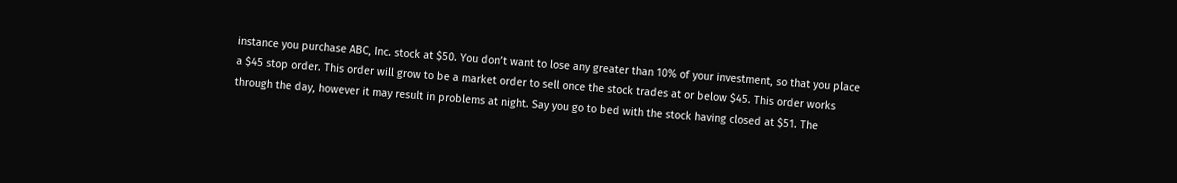instance you purchase ABC, Inc. stock at $50. You don’t want to lose any greater than 10% of your investment, so that you place a $45 stop order. This order will grow to be a market order to sell once the stock trades at or below $45. This order works through the day, however it may result in problems at night. Say you go to bed with the stock having closed at $51. The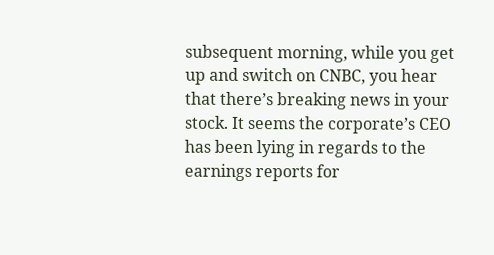subsequent morning, while you get up and switch on CNBC, you hear that there’s breaking news in your stock. It seems the corporate’s CEO has been lying in regards to the earnings reports for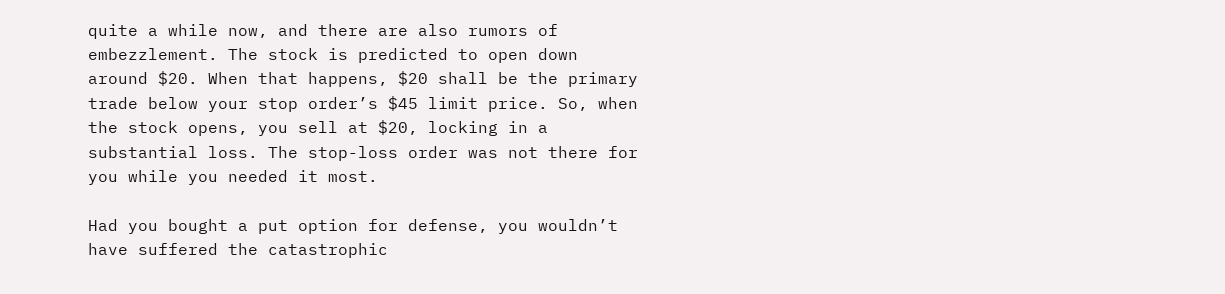quite a while now, and there are also rumors of embezzlement. The stock is predicted to open down around $20. When that happens, $20 shall be the primary trade below your stop order’s $45 limit price. So, when the stock opens, you sell at $20, locking in a substantial loss. The stop-loss order was not there for you while you needed it most.

Had you bought a put option for defense, you wouldn’t have suffered the catastrophic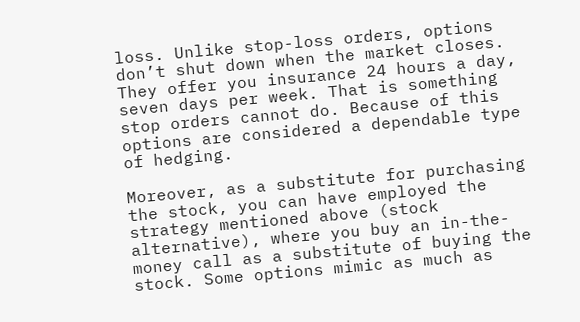loss. Unlike stop-loss orders, options don’t shut down when the market closes. They offer you insurance 24 hours a day, seven days per week. That is something stop orders cannot do. Because of this options are considered a dependable type of hedging.

Moreover, as a substitute for purchasing the stock, you can have employed the strategy mentioned above (stock alternative), where you buy an in-the-money call as a substitute of buying the stock. Some options mimic as much as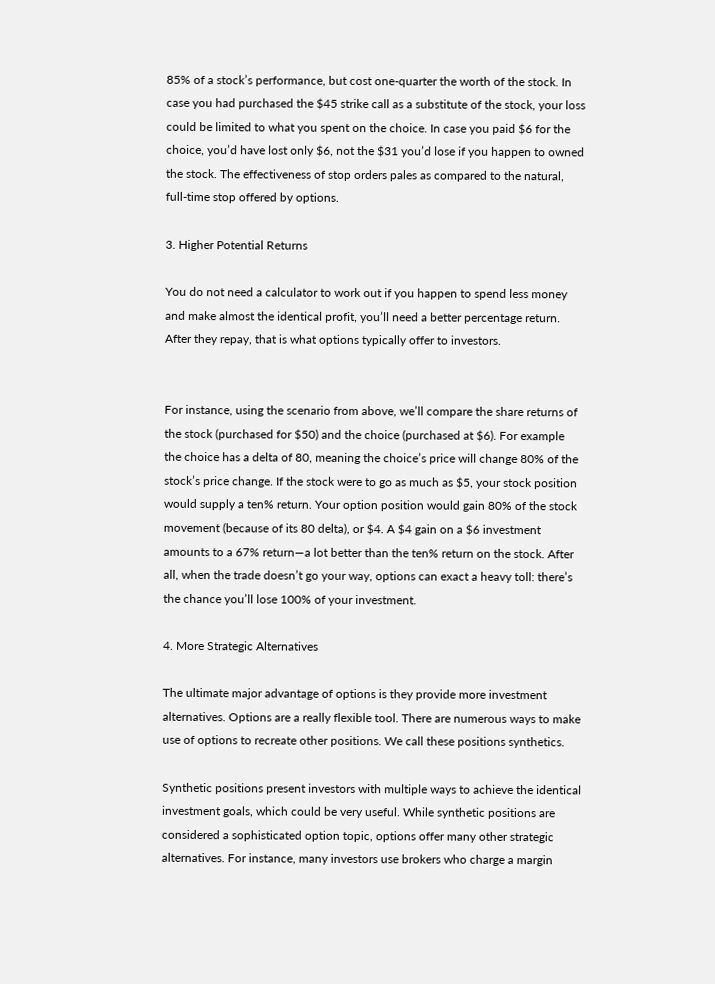85% of a stock’s performance, but cost one-quarter the worth of the stock. In case you had purchased the $45 strike call as a substitute of the stock, your loss could be limited to what you spent on the choice. In case you paid $6 for the choice, you’d have lost only $6, not the $31 you’d lose if you happen to owned the stock. The effectiveness of stop orders pales as compared to the natural, full-time stop offered by options.

3. Higher Potential Returns

You do not need a calculator to work out if you happen to spend less money and make almost the identical profit, you’ll need a better percentage return. After they repay, that is what options typically offer to investors.


For instance, using the scenario from above, we’ll compare the share returns of the stock (purchased for $50) and the choice (purchased at $6). For example the choice has a delta of 80, meaning the choice’s price will change 80% of the stock’s price change. If the stock were to go as much as $5, your stock position would supply a ten% return. Your option position would gain 80% of the stock movement (because of its 80 delta), or $4. A $4 gain on a $6 investment amounts to a 67% return—a lot better than the ten% return on the stock. After all, when the trade doesn’t go your way, options can exact a heavy toll: there’s the chance you’ll lose 100% of your investment.

4. More Strategic Alternatives

The ultimate major advantage of options is they provide more investment alternatives. Options are a really flexible tool. There are numerous ways to make use of options to recreate other positions. We call these positions synthetics.

Synthetic positions present investors with multiple ways to achieve the identical investment goals, which could be very useful. While synthetic positions are considered a sophisticated option topic, options offer many other strategic alternatives. For instance, many investors use brokers who charge a margin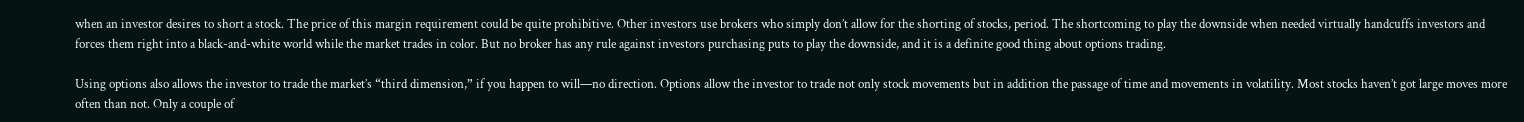when an investor desires to short a stock. The price of this margin requirement could be quite prohibitive. Other investors use brokers who simply don’t allow for the shorting of stocks, period. The shortcoming to play the downside when needed virtually handcuffs investors and forces them right into a black-and-white world while the market trades in color. But no broker has any rule against investors purchasing puts to play the downside, and it is a definite good thing about options trading.

Using options also allows the investor to trade the market’s “third dimension,” if you happen to will—no direction. Options allow the investor to trade not only stock movements but in addition the passage of time and movements in volatility. Most stocks haven’t got large moves more often than not. Only a couple of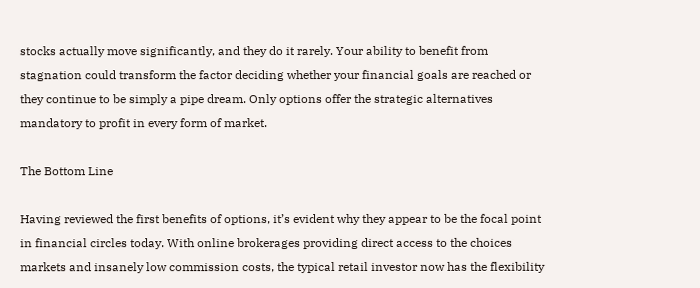stocks actually move significantly, and they do it rarely. Your ability to benefit from stagnation could transform the factor deciding whether your financial goals are reached or they continue to be simply a pipe dream. Only options offer the strategic alternatives mandatory to profit in every form of market.

The Bottom Line

Having reviewed the first benefits of options, it’s evident why they appear to be the focal point in financial circles today. With online brokerages providing direct access to the choices markets and insanely low commission costs, the typical retail investor now has the flexibility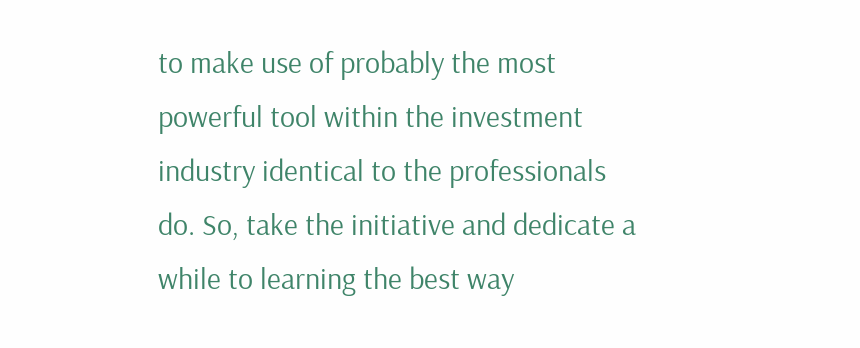to make use of probably the most powerful tool within the investment industry identical to the professionals do. So, take the initiative and dedicate a while to learning the best way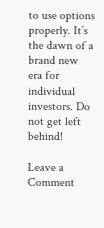to use options properly. It’s the dawn of a brand new era for individual investors. Do not get left behind!

Leave a Comment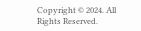Copyright © 2024. All Rights Reserved.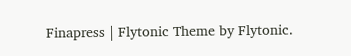Finapress | Flytonic Theme by Flytonic.